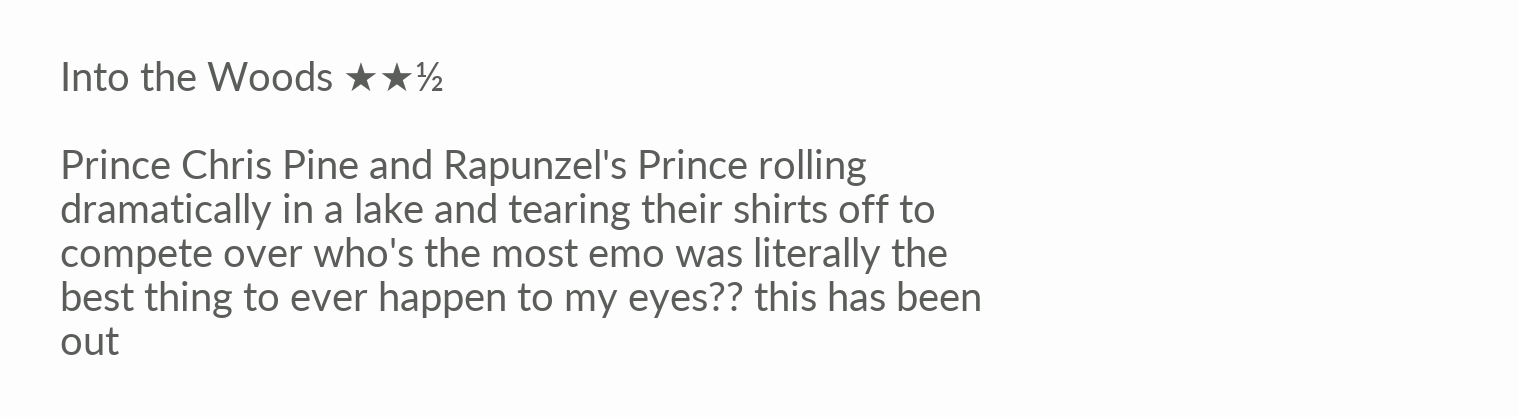Into the Woods ★★½

Prince Chris Pine and Rapunzel's Prince rolling dramatically in a lake and tearing their shirts off to compete over who's the most emo was literally the best thing to ever happen to my eyes?? this has been out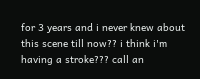for 3 years and i never knew about this scene till now?? i think i'm having a stroke??? call an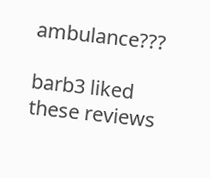ambulance???

barb3 liked these reviews